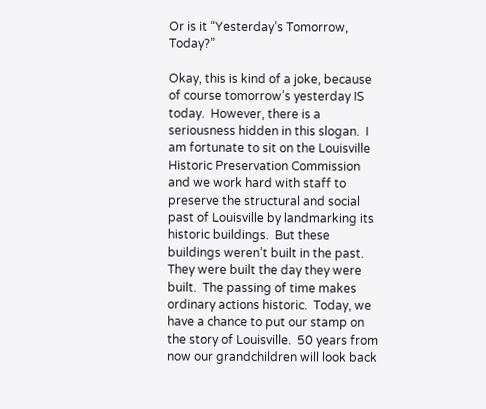Or is it “Yesterday’s Tomorrow, Today?”

Okay, this is kind of a joke, because of course tomorrow’s yesterday IS today.  However, there is a seriousness hidden in this slogan.  I am fortunate to sit on the Louisville Historic Preservation Commission and we work hard with staff to preserve the structural and social past of Louisville by landmarking its historic buildings.  But these buildings weren’t built in the past.  They were built the day they were built.  The passing of time makes ordinary actions historic.  Today, we have a chance to put our stamp on the story of Louisville.  50 years from now our grandchildren will look back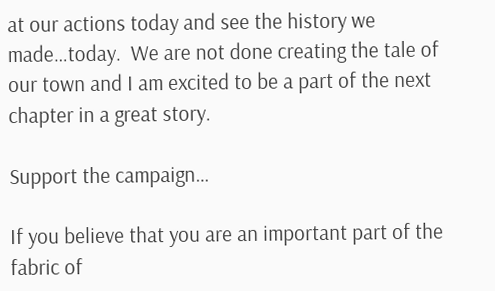at our actions today and see the history we made…today.  We are not done creating the tale of our town and I am excited to be a part of the next chapter in a great story.

Support the campaign…

If you believe that you are an important part of the fabric of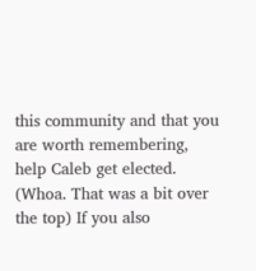this community and that you are worth remembering, help Caleb get elected. (Whoa. That was a bit over the top) If you also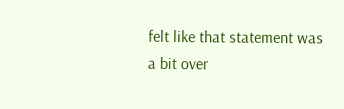felt like that statement was a bit over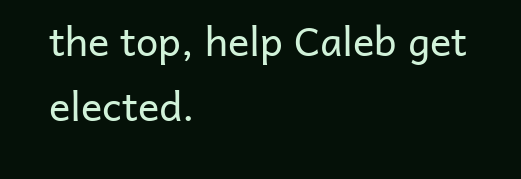the top, help Caleb get elected.